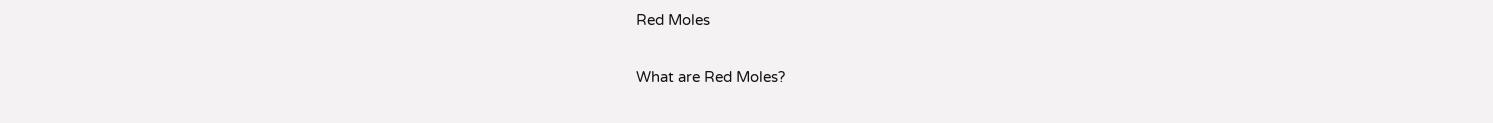Red Moles

What are Red Moles?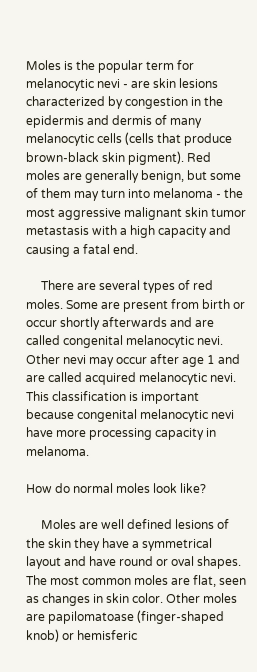Moles is the popular term for melanocytic nevi - are skin lesions characterized by congestion in the epidermis and dermis of many melanocytic cells (cells that produce brown-black skin pigment). Red moles are generally benign, but some of them may turn into melanoma - the most aggressive malignant skin tumor metastasis with a high capacity and causing a fatal end.

     There are several types of red moles. Some are present from birth or occur shortly afterwards and are called congenital melanocytic nevi. Other nevi may occur after age 1 and are called acquired melanocytic nevi. This classification is important because congenital melanocytic nevi have more processing capacity in melanoma.

How do normal moles look like?

     Moles are well defined lesions of the skin they have a symmetrical layout and have round or oval shapes. The most common moles are flat, seen as changes in skin color. Other moles are papilomatoase (finger-shaped knob) or hemisferic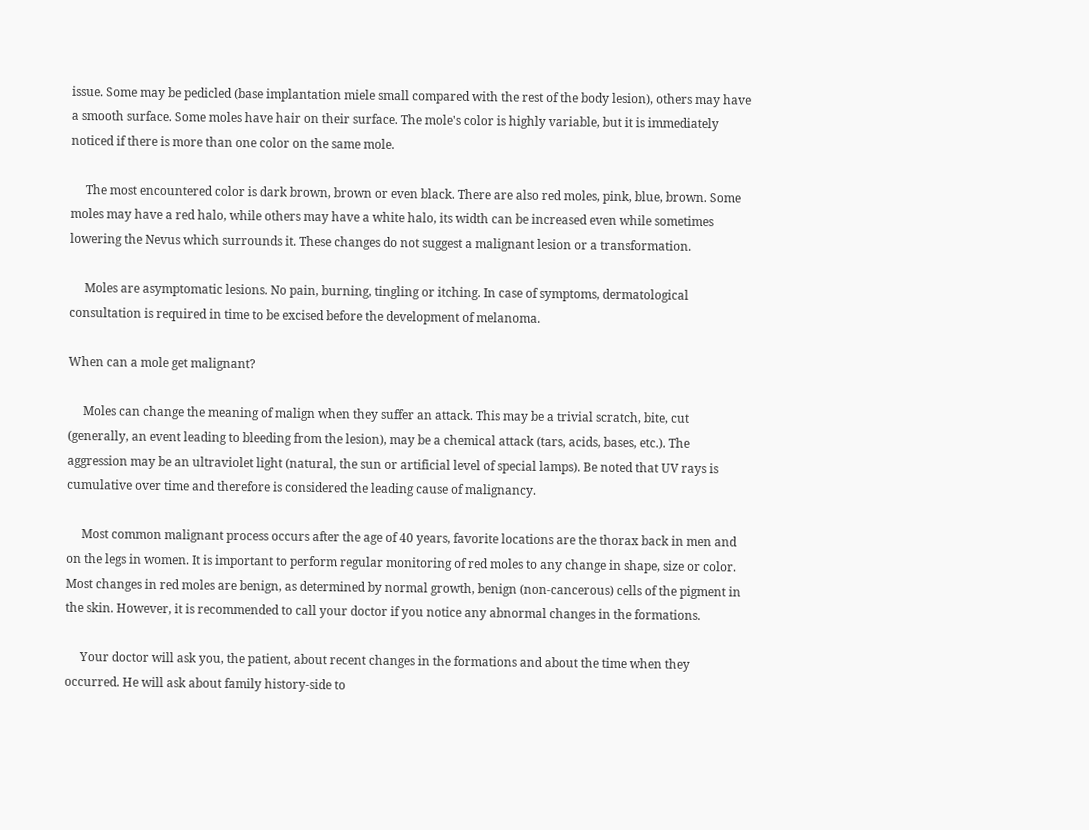issue. Some may be pedicled (base implantation miele small compared with the rest of the body lesion), others may have a smooth surface. Some moles have hair on their surface. The mole's color is highly variable, but it is immediately noticed if there is more than one color on the same mole.

     The most encountered color is dark brown, brown or even black. There are also red moles, pink, blue, brown. Some moles may have a red halo, while others may have a white halo, its width can be increased even while sometimes lowering the Nevus which surrounds it. These changes do not suggest a malignant lesion or a transformation.

     Moles are asymptomatic lesions. No pain, burning, tingling or itching. In case of symptoms, dermatological consultation is required in time to be excised before the development of melanoma.

When can a mole get malignant?

     Moles can change the meaning of malign when they suffer an attack. This may be a trivial scratch, bite, cut (generally, an event leading to bleeding from the lesion), may be a chemical attack (tars, acids, bases, etc.). The aggression may be an ultraviolet light (natural, the sun or artificial level of special lamps). Be noted that UV rays is cumulative over time and therefore is considered the leading cause of malignancy.

     Most common malignant process occurs after the age of 40 years, favorite locations are the thorax back in men and on the legs in women. It is important to perform regular monitoring of red moles to any change in shape, size or color. Most changes in red moles are benign, as determined by normal growth, benign (non-cancerous) cells of the pigment in the skin. However, it is recommended to call your doctor if you notice any abnormal changes in the formations.

     Your doctor will ask you, the patient, about recent changes in the formations and about the time when they occurred. He will ask about family history-side to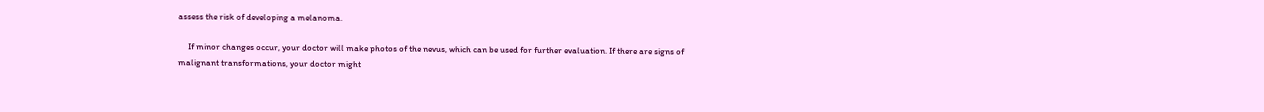assess the risk of developing a melanoma.

     If minor changes occur, your doctor will make photos of the nevus, which can be used for further evaluation. If there are signs of malignant transformations, your doctor might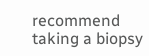recommend taking a biopsy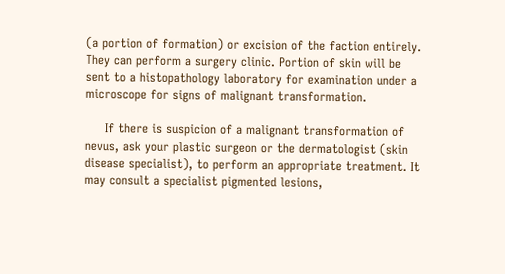(a portion of formation) or excision of the faction entirely. They can perform a surgery clinic. Portion of skin will be sent to a histopathology laboratory for examination under a microscope for signs of malignant transformation.

     If there is suspicion of a malignant transformation of nevus, ask your plastic surgeon or the dermatologist (skin disease specialist), to perform an appropriate treatment. It may consult a specialist pigmented lesions,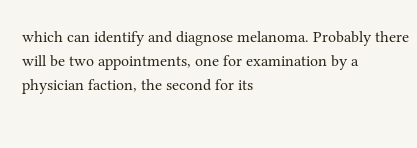which can identify and diagnose melanoma. Probably there will be two appointments, one for examination by a physician faction, the second for its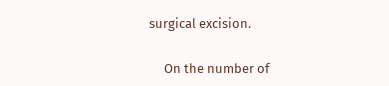surgical excision.

     On the number of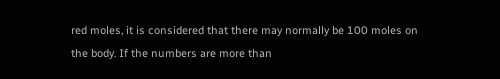red moles, it is considered that there may normally be 100 moles on the body. If the numbers are more than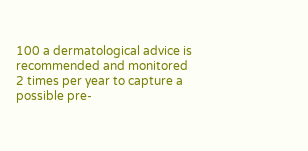100 a dermatological advice is recommended and monitored 2 times per year to capture a possible pre-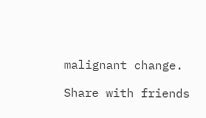malignant change.

Share with friends